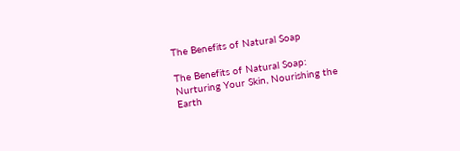The Benefits of Natural Soap

The Benefits of Natural Soap: Nurturing Your Skin, Nourishing the Earth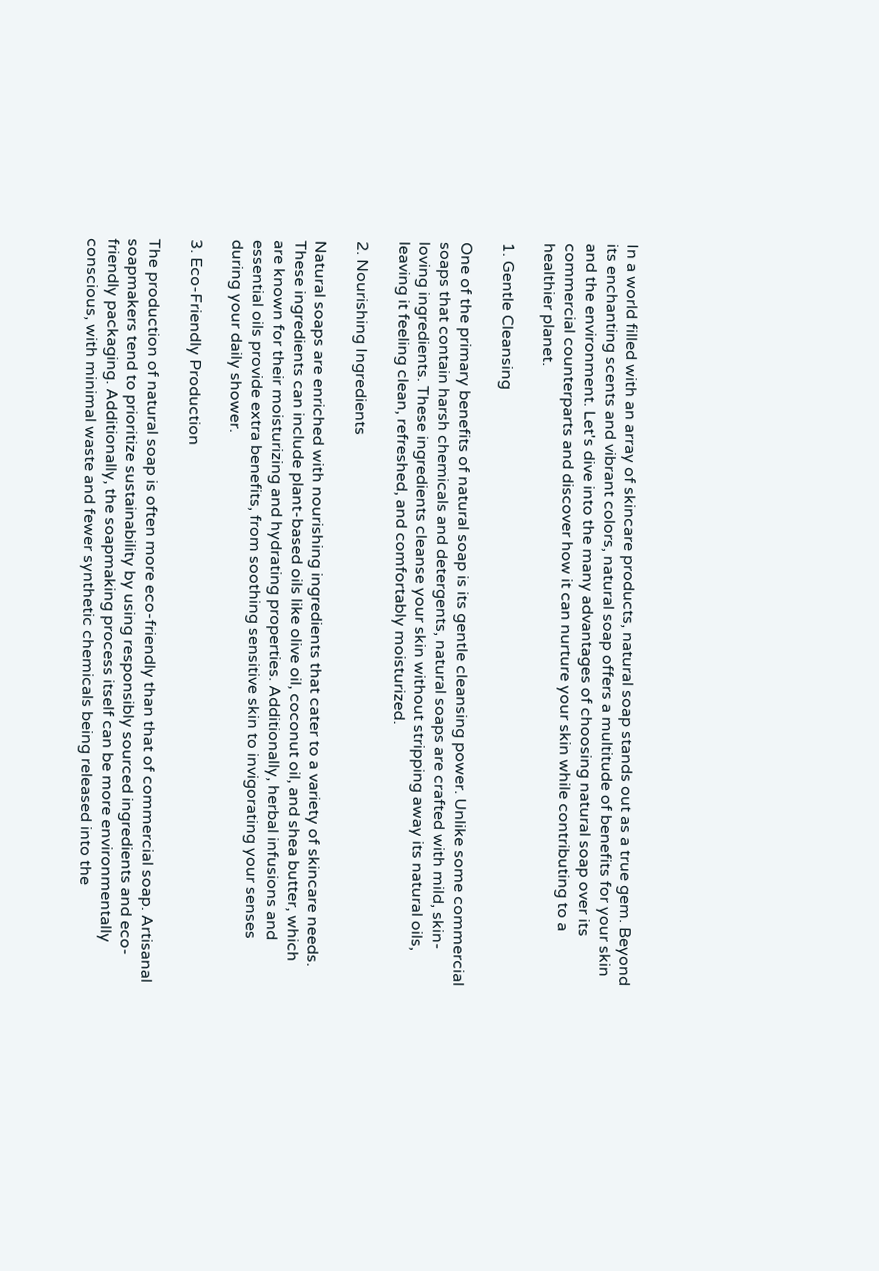In a world filled with an array of skincare products, natural soap stands out as a true gem. Beyond its enchanting scents and vibrant colors, natural soap offers a multitude of benefits for your skin and the environment. Let's dive into the many advantages of choosing natural soap over its commercial counterparts and discover how it can nurture your skin while contributing to a healthier planet.

1. Gentle Cleansing

One of the primary benefits of natural soap is its gentle cleansing power. Unlike some commercial soaps that contain harsh chemicals and detergents, natural soaps are crafted with mild, skin-loving ingredients. These ingredients cleanse your skin without stripping away its natural oils, leaving it feeling clean, refreshed, and comfortably moisturized.

2. Nourishing Ingredients

Natural soaps are enriched with nourishing ingredients that cater to a variety of skincare needs. These ingredients can include plant-based oils like olive oil, coconut oil, and shea butter, which are known for their moisturizing and hydrating properties. Additionally, herbal infusions and essential oils provide extra benefits, from soothing sensitive skin to invigorating your senses during your daily shower.

3. Eco-Friendly Production

The production of natural soap is often more eco-friendly than that of commercial soap. Artisanal soapmakers tend to prioritize sustainability by using responsibly sourced ingredients and eco-friendly packaging. Additionally, the soapmaking process itself can be more environmentally conscious, with minimal waste and fewer synthetic chemicals being released into the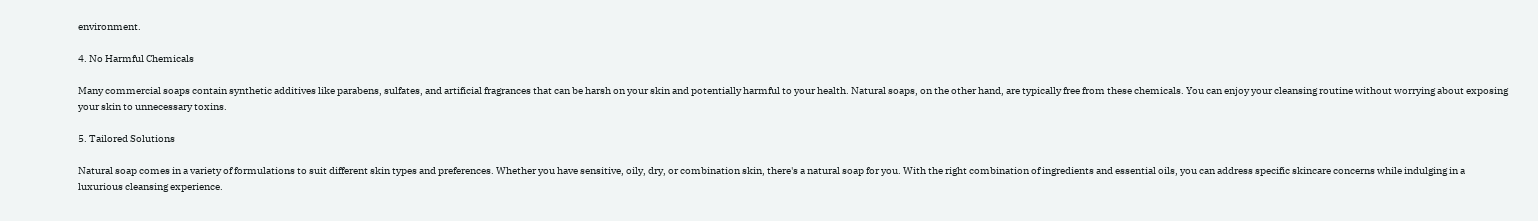environment.

4. No Harmful Chemicals

Many commercial soaps contain synthetic additives like parabens, sulfates, and artificial fragrances that can be harsh on your skin and potentially harmful to your health. Natural soaps, on the other hand, are typically free from these chemicals. You can enjoy your cleansing routine without worrying about exposing your skin to unnecessary toxins.

5. Tailored Solutions

Natural soap comes in a variety of formulations to suit different skin types and preferences. Whether you have sensitive, oily, dry, or combination skin, there's a natural soap for you. With the right combination of ingredients and essential oils, you can address specific skincare concerns while indulging in a luxurious cleansing experience.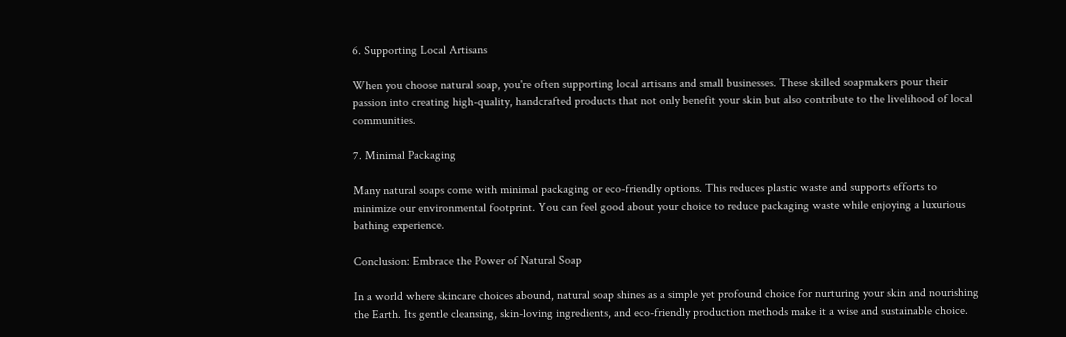6. Supporting Local Artisans

When you choose natural soap, you're often supporting local artisans and small businesses. These skilled soapmakers pour their passion into creating high-quality, handcrafted products that not only benefit your skin but also contribute to the livelihood of local communities.

7. Minimal Packaging

Many natural soaps come with minimal packaging or eco-friendly options. This reduces plastic waste and supports efforts to minimize our environmental footprint. You can feel good about your choice to reduce packaging waste while enjoying a luxurious bathing experience.

Conclusion: Embrace the Power of Natural Soap

In a world where skincare choices abound, natural soap shines as a simple yet profound choice for nurturing your skin and nourishing the Earth. Its gentle cleansing, skin-loving ingredients, and eco-friendly production methods make it a wise and sustainable choice.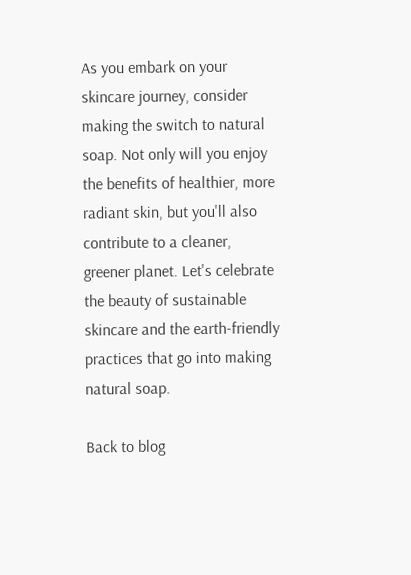As you embark on your skincare journey, consider making the switch to natural soap. Not only will you enjoy the benefits of healthier, more radiant skin, but you'll also contribute to a cleaner, greener planet. Let's celebrate the beauty of sustainable skincare and the earth-friendly practices that go into making natural soap.

Back to blog